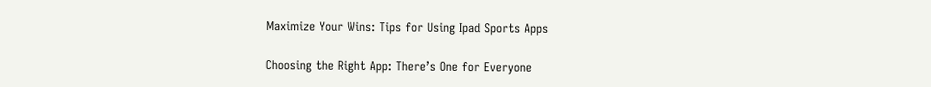Maximize Your Wins: Tips for Using Ipad Sports Apps

Choosing the Right App: There’s One for Everyone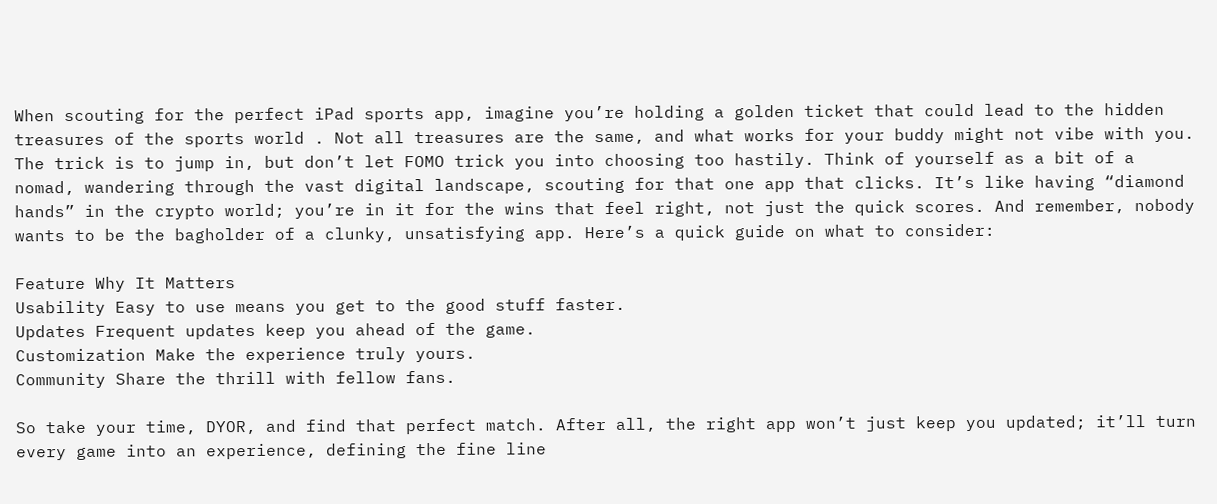When scouting for the perfect iPad sports app, imagine you’re holding a golden ticket that could lead to the hidden treasures of the sports world . Not all treasures are the same, and what works for your buddy might not vibe with you. The trick is to jump in, but don’t let FOMO trick you into choosing too hastily. Think of yourself as a bit of a nomad, wandering through the vast digital landscape, scouting for that one app that clicks. It’s like having “diamond hands” in the crypto world; you’re in it for the wins that feel right, not just the quick scores. And remember, nobody wants to be the bagholder of a clunky, unsatisfying app. Here’s a quick guide on what to consider:

Feature Why It Matters
Usability Easy to use means you get to the good stuff faster.
Updates Frequent updates keep you ahead of the game.
Customization Make the experience truly yours.
Community Share the thrill with fellow fans.

So take your time, DYOR, and find that perfect match. After all, the right app won’t just keep you updated; it’ll turn every game into an experience, defining the fine line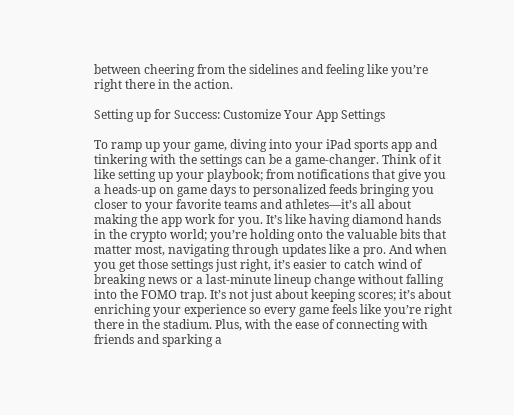between cheering from the sidelines and feeling like you’re right there in the action.

Setting up for Success: Customize Your App Settings

To ramp up your game, diving into your iPad sports app and tinkering with the settings can be a game-changer. Think of it like setting up your playbook; from notifications that give you a heads-up on game days to personalized feeds bringing you closer to your favorite teams and athletes—it’s all about making the app work for you. It’s like having diamond hands in the crypto world; you’re holding onto the valuable bits that matter most, navigating through updates like a pro. And when you get those settings just right, it’s easier to catch wind of breaking news or a last-minute lineup change without falling into the FOMO trap. It’s not just about keeping scores; it’s about enriching your experience so every game feels like you’re right there in the stadium. Plus, with the ease of connecting with friends and sparking a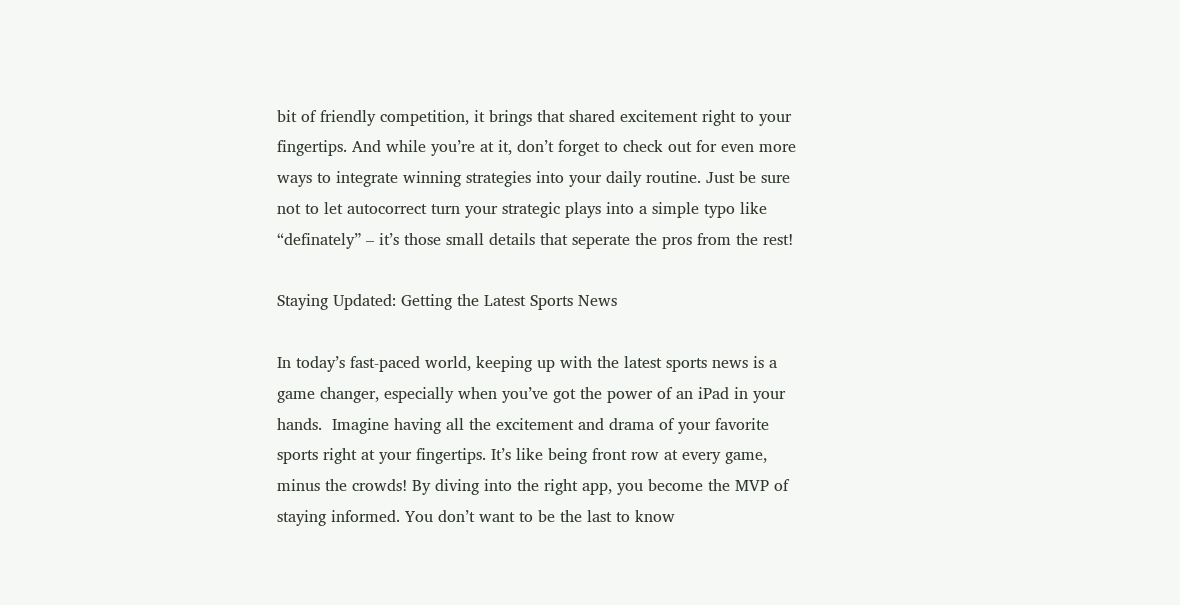bit of friendly competition, it brings that shared excitement right to your fingertips. And while you’re at it, don’t forget to check out for even more ways to integrate winning strategies into your daily routine. Just be sure not to let autocorrect turn your strategic plays into a simple typo like “definately” – it’s those small details that seperate the pros from the rest!

Staying Updated: Getting the Latest Sports News

In today’s fast-paced world, keeping up with the latest sports news is a game changer, especially when you’ve got the power of an iPad in your hands.  Imagine having all the excitement and drama of your favorite sports right at your fingertips. It’s like being front row at every game, minus the crowds! By diving into the right app, you become the MVP of staying informed. You don’t want to be the last to know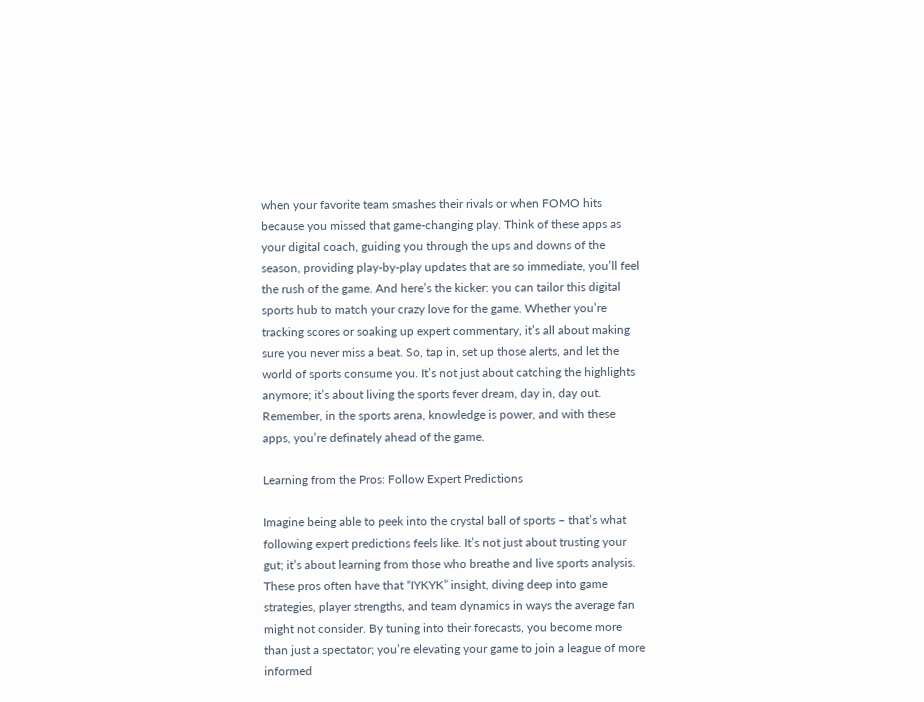when your favorite team smashes their rivals or when FOMO hits because you missed that game-changing play. Think of these apps as your digital coach, guiding you through the ups and downs of the season, providing play-by-play updates that are so immediate, you’ll feel the rush of the game. And here’s the kicker: you can tailor this digital sports hub to match your crazy love for the game. Whether you’re tracking scores or soaking up expert commentary, it’s all about making sure you never miss a beat. So, tap in, set up those alerts, and let the world of sports consume you. It’s not just about catching the highlights anymore; it’s about living the sports fever dream, day in, day out.  Remember, in the sports arena, knowledge is power, and with these apps, you’re definately ahead of the game.

Learning from the Pros: Follow Expert Predictions

Imagine being able to peek into the crystal ball of sports – that’s what following expert predictions feels like. It’s not just about trusting your gut; it’s about learning from those who breathe and live sports analysis. These pros often have that “IYKYK” insight, diving deep into game strategies, player strengths, and team dynamics in ways the average fan might not consider. By tuning into their forecasts, you become more than just a spectator; you’re elevating your game to join a league of more informed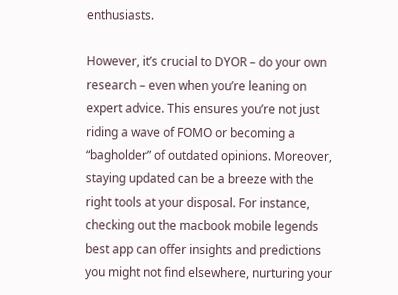enthusiasts.

However, it’s crucial to DYOR – do your own research – even when you’re leaning on expert advice. This ensures you’re not just riding a wave of FOMO or becoming a “bagholder” of outdated opinions. Moreover, staying updated can be a breeze with the right tools at your disposal. For instance, checking out the macbook mobile legends best app can offer insights and predictions you might not find elsewhere, nurturing your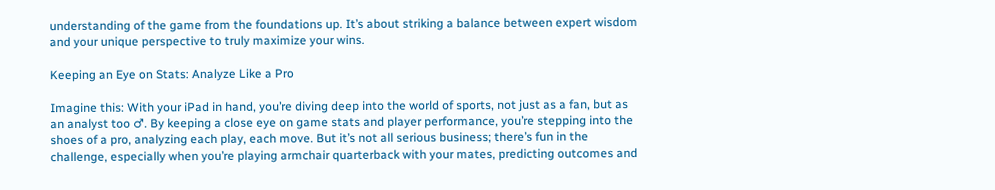understanding of the game from the foundations up. It’s about striking a balance between expert wisdom and your unique perspective to truly maximize your wins.

Keeping an Eye on Stats: Analyze Like a Pro

Imagine this: With your iPad in hand, you’re diving deep into the world of sports, not just as a fan, but as an analyst too ♂. By keeping a close eye on game stats and player performance, you’re stepping into the shoes of a pro, analyzing each play, each move. But it’s not all serious business; there’s fun in the challenge, especially when you’re playing armchair quarterback with your mates, predicting outcomes and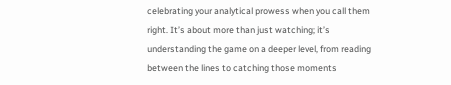celebrating your analytical prowess when you call them right. It’s about more than just watching; it’s understanding the game on a deeper level, from reading between the lines to catching those moments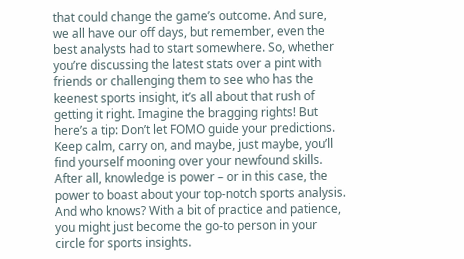that could change the game’s outcome. And sure, we all have our off days, but remember, even the best analysts had to start somewhere. So, whether you’re discussing the latest stats over a pint with friends or challenging them to see who has the keenest sports insight, it’s all about that rush of getting it right. Imagine the bragging rights! But here’s a tip: Don’t let FOMO guide your predictions. Keep calm, carry on, and maybe, just maybe, you’ll find yourself mooning over your newfound skills. After all, knowledge is power – or in this case, the power to boast about your top-notch sports analysis. And who knows? With a bit of practice and patience, you might just become the go-to person in your circle for sports insights.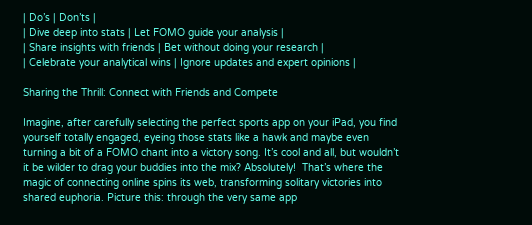| Do’s | Don’ts |
| Dive deep into stats | Let FOMO guide your analysis |
| Share insights with friends | Bet without doing your research |
| Celebrate your analytical wins | Ignore updates and expert opinions |

Sharing the Thrill: Connect with Friends and Compete

Imagine, after carefully selecting the perfect sports app on your iPad, you find yourself totally engaged, eyeing those stats like a hawk and maybe even turning a bit of a FOMO chant into a victory song. It’s cool and all, but wouldn’t it be wilder to drag your buddies into the mix? Absolutely!  That’s where the magic of connecting online spins its web, transforming solitary victories into shared euphoria. Picture this: through the very same app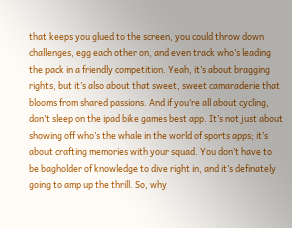that keeps you glued to the screen, you could throw down challenges, egg each other on, and even track who’s leading the pack in a friendly competition. Yeah, it’s about bragging rights, but it’s also about that sweet, sweet camaraderie that blooms from shared passions. And if you’re all about cycling, don’t sleep on the ipad bike games best app. It’s not just about showing off who’s the whale in the world of sports apps; it’s about crafting memories with your squad. You don’t have to be bagholder of knowledge to dive right in, and it’s definately going to amp up the thrill. So, why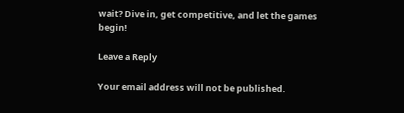wait? Dive in, get competitive, and let the games begin!

Leave a Reply

Your email address will not be published.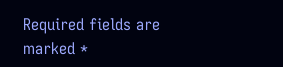Required fields are marked *